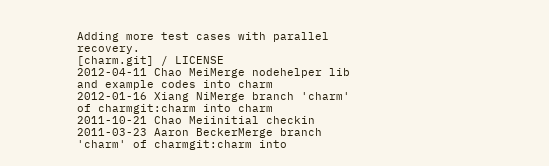Adding more test cases with parallel recovery.
[charm.git] / LICENSE
2012-04-11 Chao MeiMerge nodehelper lib and example codes into charm
2012-01-16 Xiang NiMerge branch 'charm' of charmgit:charm into charm
2011-10-21 Chao Meiinitial checkin
2011-03-23 Aaron BeckerMerge branch 'charm' of charmgit:charm into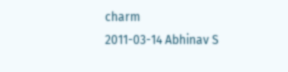charm
2011-03-14 Abhinav S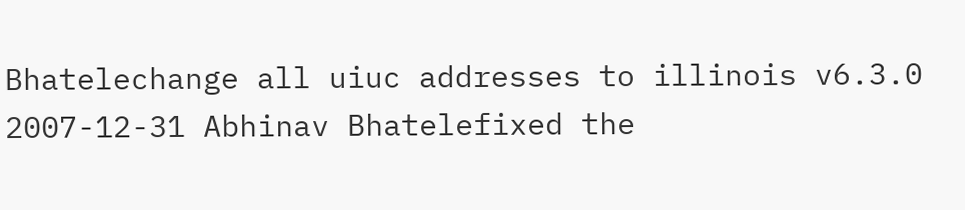Bhatelechange all uiuc addresses to illinois v6.3.0
2007-12-31 Abhinav Bhatelefixed the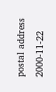postal address
2000-11-22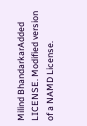Milind BhandarkarAdded LICENSE. Modified version of a NAMD License.